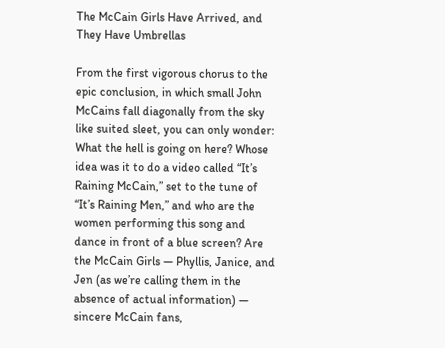The McCain Girls Have Arrived, and They Have Umbrellas

From the first vigorous chorus to the epic conclusion, in which small John McCains fall diagonally from the sky like suited sleet, you can only wonder: What the hell is going on here? Whose idea was it to do a video called “It’s Raining McCain,” set to the tune of “It’s Raining Men,” and who are the women performing this song and dance in front of a blue screen? Are the McCain Girls — Phyllis, Janice, and Jen (as we’re calling them in the absence of actual information) — sincere McCain fans,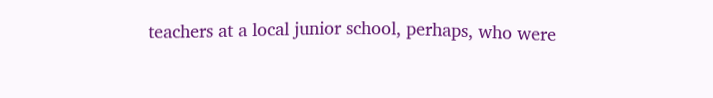teachers at a local junior school, perhaps, who were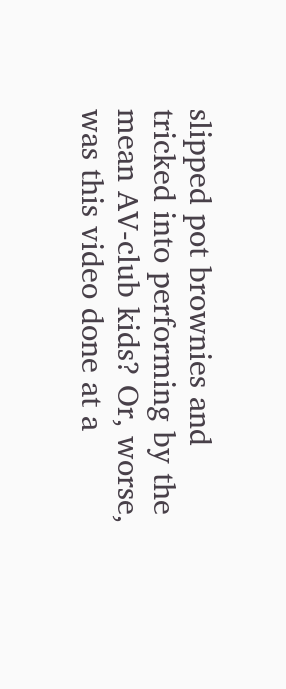slipped pot brownies and tricked into performing by the mean AV-club kids? Or, worse, was this video done at a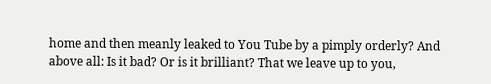home and then meanly leaked to You Tube by a pimply orderly? And above all: Is it bad? Or is it brilliant? That we leave up to you,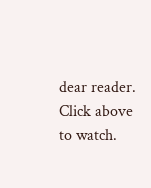dear reader. Click above to watch.